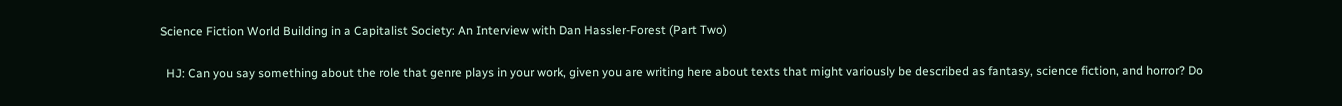Science Fiction World Building in a Capitalist Society: An Interview with Dan Hassler-Forest (Part Two)

  HJ: Can you say something about the role that genre plays in your work, given you are writing here about texts that might variously be described as fantasy, science fiction, and horror? Do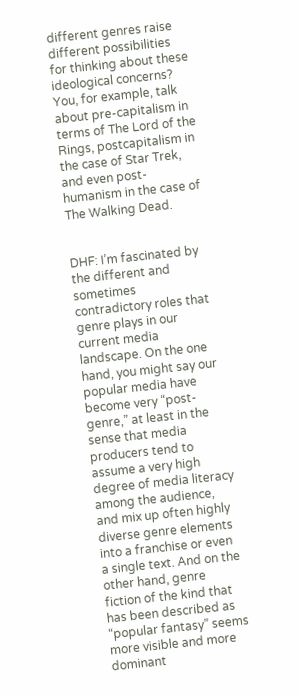different genres raise different possibilities for thinking about these ideological concerns? You, for example, talk about pre-capitalism in terms of The Lord of the Rings, postcapitalism in the case of Star Trek, and even post-humanism in the case of The Walking Dead.


DHF: I’m fascinated by the different and sometimes contradictory roles that genre plays in our current media landscape. On the one hand, you might say our popular media have become very “post-genre,” at least in the sense that media producers tend to assume a very high degree of media literacy among the audience, and mix up often highly diverse genre elements into a franchise or even a single text. And on the other hand, genre fiction of the kind that has been described as “popular fantasy” seems more visible and more dominant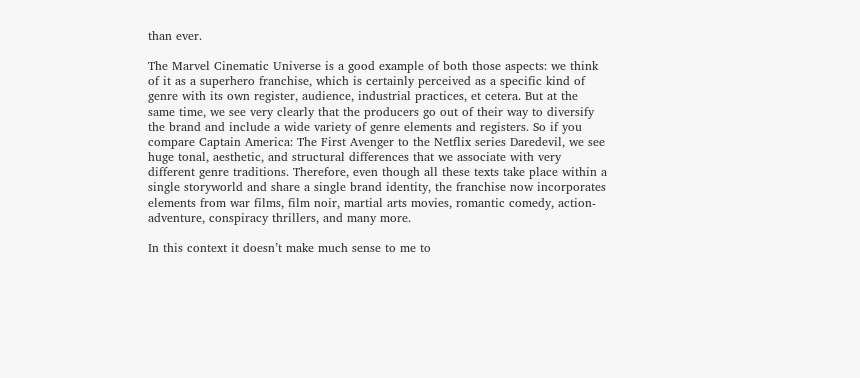than ever.

The Marvel Cinematic Universe is a good example of both those aspects: we think of it as a superhero franchise, which is certainly perceived as a specific kind of genre with its own register, audience, industrial practices, et cetera. But at the same time, we see very clearly that the producers go out of their way to diversify the brand and include a wide variety of genre elements and registers. So if you compare Captain America: The First Avenger to the Netflix series Daredevil, we see huge tonal, aesthetic, and structural differences that we associate with very different genre traditions. Therefore, even though all these texts take place within a single storyworld and share a single brand identity, the franchise now incorporates elements from war films, film noir, martial arts movies, romantic comedy, action-adventure, conspiracy thrillers, and many more.

In this context it doesn’t make much sense to me to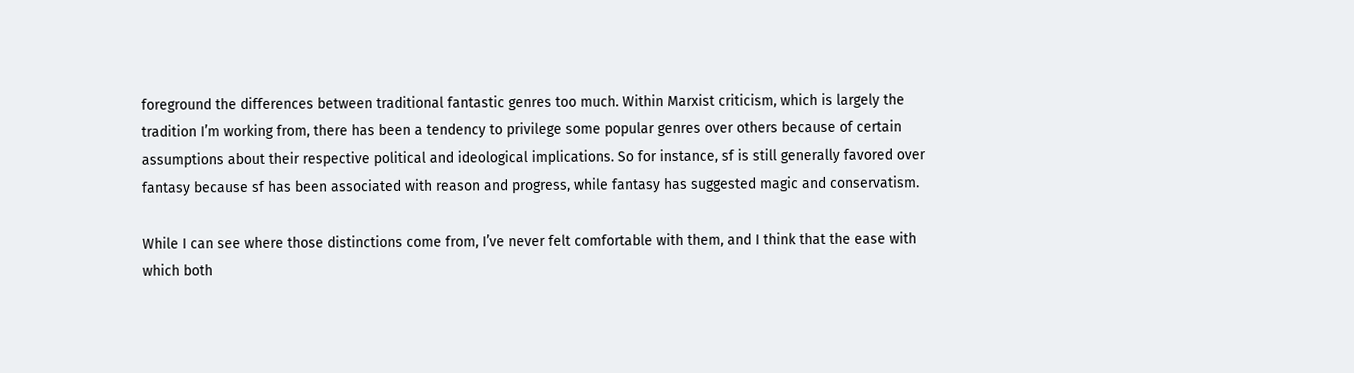foreground the differences between traditional fantastic genres too much. Within Marxist criticism, which is largely the tradition I’m working from, there has been a tendency to privilege some popular genres over others because of certain assumptions about their respective political and ideological implications. So for instance, sf is still generally favored over fantasy because sf has been associated with reason and progress, while fantasy has suggested magic and conservatism.

While I can see where those distinctions come from, I’ve never felt comfortable with them, and I think that the ease with which both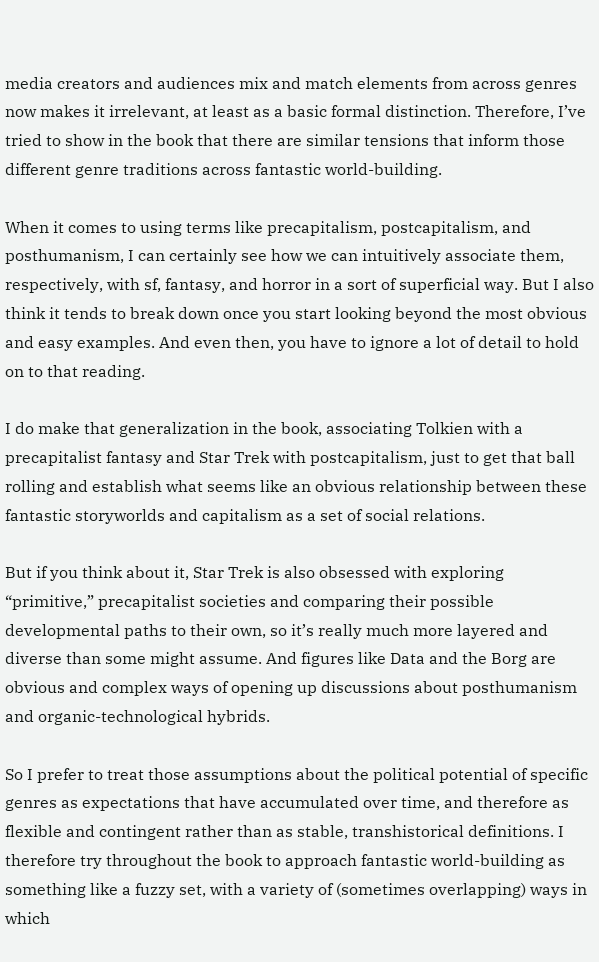media creators and audiences mix and match elements from across genres now makes it irrelevant, at least as a basic formal distinction. Therefore, I’ve tried to show in the book that there are similar tensions that inform those different genre traditions across fantastic world-building.

When it comes to using terms like precapitalism, postcapitalism, and posthumanism, I can certainly see how we can intuitively associate them, respectively, with sf, fantasy, and horror in a sort of superficial way. But I also think it tends to break down once you start looking beyond the most obvious and easy examples. And even then, you have to ignore a lot of detail to hold on to that reading.

I do make that generalization in the book, associating Tolkien with a precapitalist fantasy and Star Trek with postcapitalism, just to get that ball rolling and establish what seems like an obvious relationship between these fantastic storyworlds and capitalism as a set of social relations.

But if you think about it, Star Trek is also obsessed with exploring “primitive,” precapitalist societies and comparing their possible developmental paths to their own, so it’s really much more layered and diverse than some might assume. And figures like Data and the Borg are obvious and complex ways of opening up discussions about posthumanism and organic-technological hybrids.

So I prefer to treat those assumptions about the political potential of specific genres as expectations that have accumulated over time, and therefore as flexible and contingent rather than as stable, transhistorical definitions. I therefore try throughout the book to approach fantastic world-building as something like a fuzzy set, with a variety of (sometimes overlapping) ways in which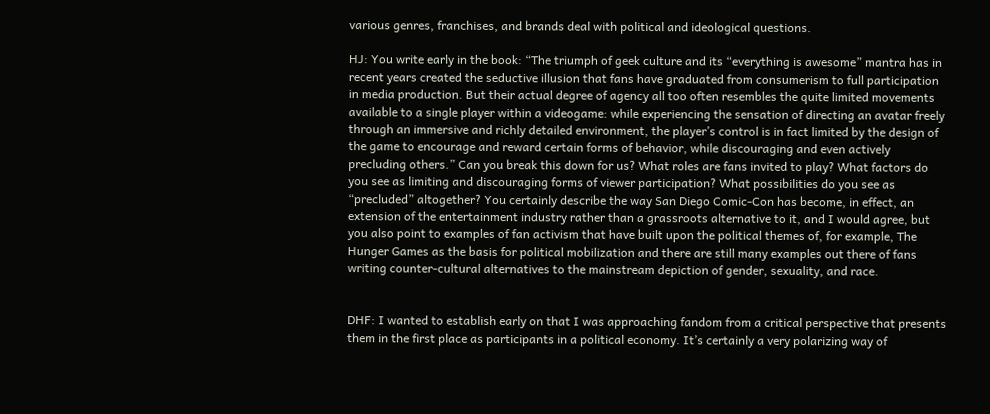various genres, franchises, and brands deal with political and ideological questions.

HJ: You write early in the book: “The triumph of geek culture and its “everything is awesome” mantra has in recent years created the seductive illusion that fans have graduated from consumerism to full participation in media production. But their actual degree of agency all too often resembles the quite limited movements available to a single player within a videogame: while experiencing the sensation of directing an avatar freely through an immersive and richly detailed environment, the player’s control is in fact limited by the design of the game to encourage and reward certain forms of behavior, while discouraging and even actively precluding others.” Can you break this down for us? What roles are fans invited to play? What factors do you see as limiting and discouraging forms of viewer participation? What possibilities do you see as “precluded” altogether? You certainly describe the way San Diego Comic-Con has become, in effect, an extension of the entertainment industry rather than a grassroots alternative to it, and I would agree, but you also point to examples of fan activism that have built upon the political themes of, for example, The Hunger Games as the basis for political mobilization and there are still many examples out there of fans writing counter-cultural alternatives to the mainstream depiction of gender, sexuality, and race.


DHF: I wanted to establish early on that I was approaching fandom from a critical perspective that presents them in the first place as participants in a political economy. It’s certainly a very polarizing way of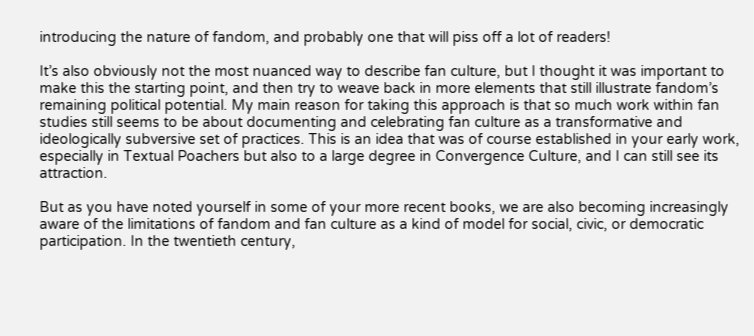introducing the nature of fandom, and probably one that will piss off a lot of readers!

It’s also obviously not the most nuanced way to describe fan culture, but I thought it was important to make this the starting point, and then try to weave back in more elements that still illustrate fandom’s remaining political potential. My main reason for taking this approach is that so much work within fan studies still seems to be about documenting and celebrating fan culture as a transformative and ideologically subversive set of practices. This is an idea that was of course established in your early work, especially in Textual Poachers but also to a large degree in Convergence Culture, and I can still see its attraction.

But as you have noted yourself in some of your more recent books, we are also becoming increasingly aware of the limitations of fandom and fan culture as a kind of model for social, civic, or democratic participation. In the twentieth century,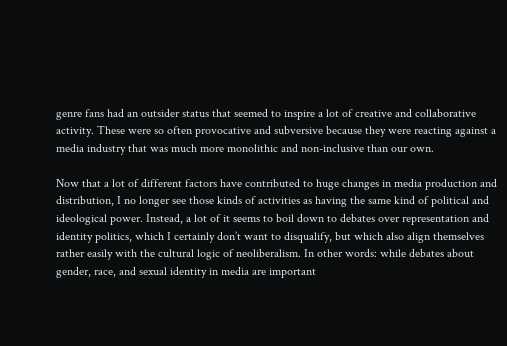genre fans had an outsider status that seemed to inspire a lot of creative and collaborative activity. These were so often provocative and subversive because they were reacting against a media industry that was much more monolithic and non-inclusive than our own.

Now that a lot of different factors have contributed to huge changes in media production and distribution, I no longer see those kinds of activities as having the same kind of political and ideological power. Instead, a lot of it seems to boil down to debates over representation and identity politics, which I certainly don’t want to disqualify, but which also align themselves rather easily with the cultural logic of neoliberalism. In other words: while debates about gender, race, and sexual identity in media are important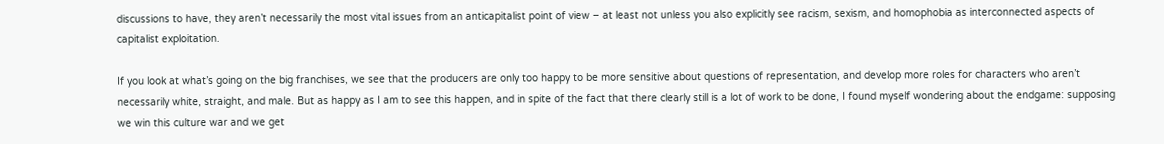discussions to have, they aren’t necessarily the most vital issues from an anticapitalist point of view – at least not unless you also explicitly see racism, sexism, and homophobia as interconnected aspects of capitalist exploitation.

If you look at what’s going on the big franchises, we see that the producers are only too happy to be more sensitive about questions of representation, and develop more roles for characters who aren’t necessarily white, straight, and male. But as happy as I am to see this happen, and in spite of the fact that there clearly still is a lot of work to be done, I found myself wondering about the endgame: supposing we win this culture war and we get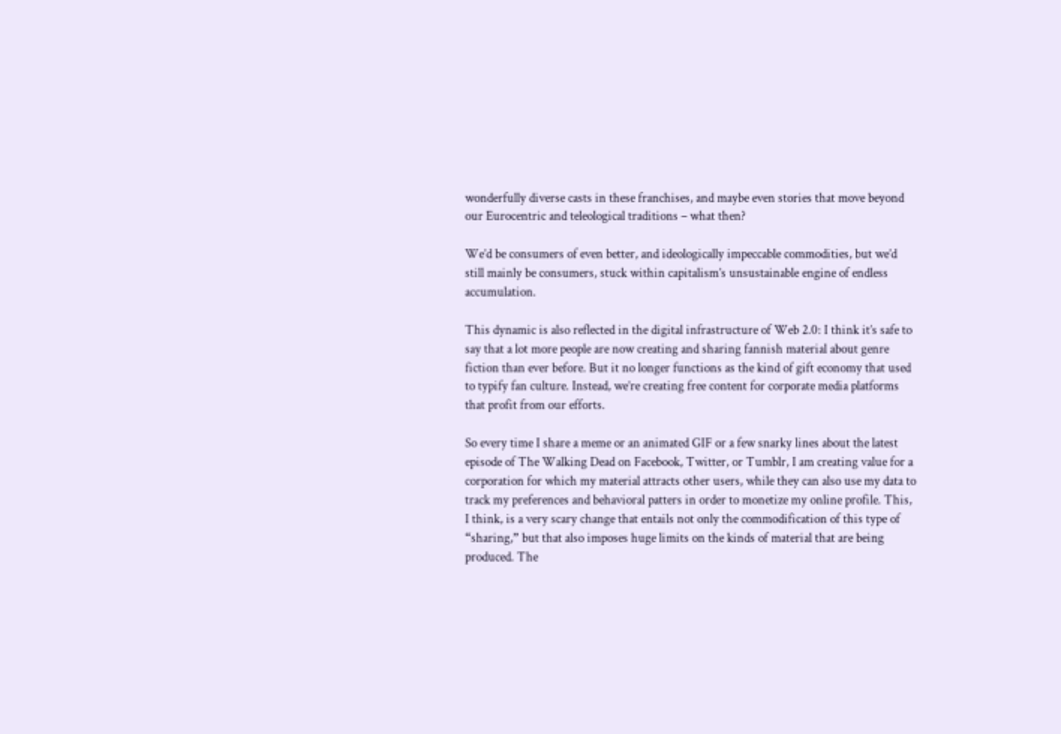wonderfully diverse casts in these franchises, and maybe even stories that move beyond our Eurocentric and teleological traditions – what then?

We’d be consumers of even better, and ideologically impeccable commodities, but we’d still mainly be consumers, stuck within capitalism’s unsustainable engine of endless accumulation.

This dynamic is also reflected in the digital infrastructure of Web 2.0: I think it’s safe to say that a lot more people are now creating and sharing fannish material about genre fiction than ever before. But it no longer functions as the kind of gift economy that used to typify fan culture. Instead, we’re creating free content for corporate media platforms that profit from our efforts.

So every time I share a meme or an animated GIF or a few snarky lines about the latest episode of The Walking Dead on Facebook, Twitter, or Tumblr, I am creating value for a corporation for which my material attracts other users, while they can also use my data to track my preferences and behavioral patters in order to monetize my online profile. This, I think, is a very scary change that entails not only the commodification of this type of “sharing,” but that also imposes huge limits on the kinds of material that are being produced. The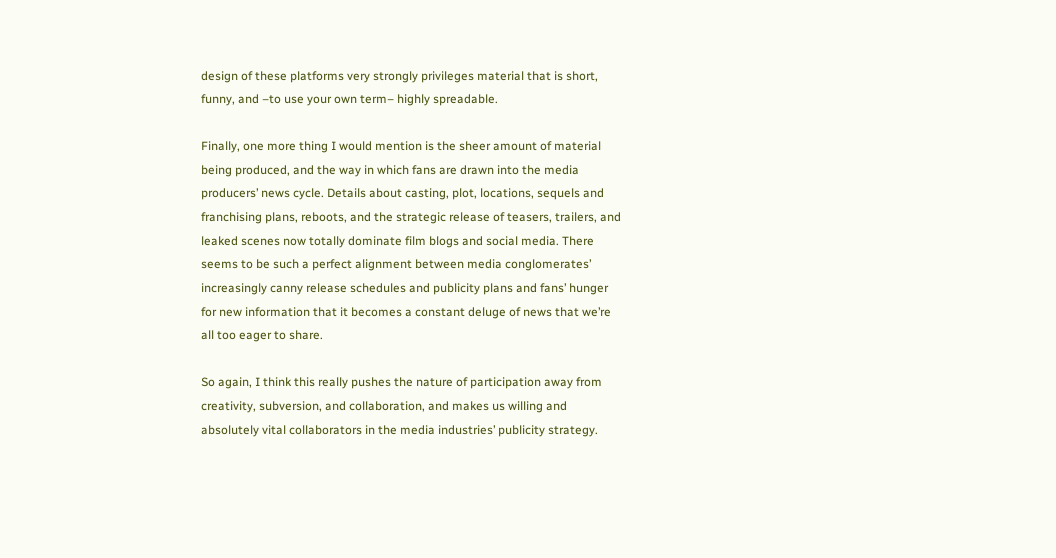design of these platforms very strongly privileges material that is short, funny, and –to use your own term– highly spreadable.

Finally, one more thing I would mention is the sheer amount of material being produced, and the way in which fans are drawn into the media producers’ news cycle. Details about casting, plot, locations, sequels and franchising plans, reboots, and the strategic release of teasers, trailers, and leaked scenes now totally dominate film blogs and social media. There seems to be such a perfect alignment between media conglomerates’ increasingly canny release schedules and publicity plans and fans’ hunger for new information that it becomes a constant deluge of news that we’re all too eager to share.

So again, I think this really pushes the nature of participation away from creativity, subversion, and collaboration, and makes us willing and absolutely vital collaborators in the media industries’ publicity strategy.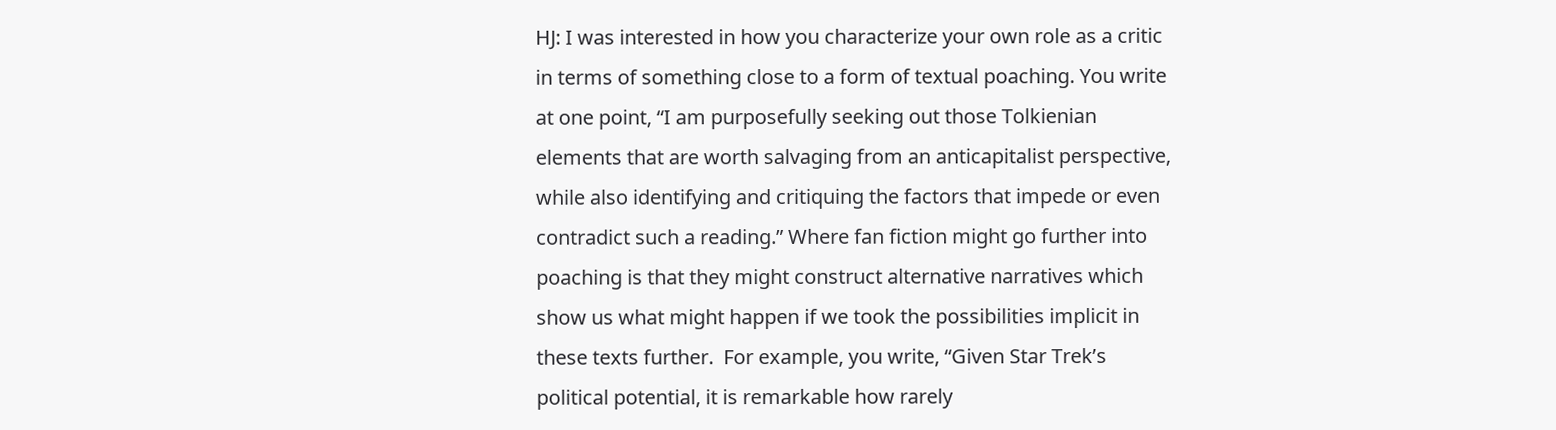HJ: I was interested in how you characterize your own role as a critic in terms of something close to a form of textual poaching. You write at one point, “I am purposefully seeking out those Tolkienian elements that are worth salvaging from an anticapitalist perspective, while also identifying and critiquing the factors that impede or even contradict such a reading.” Where fan fiction might go further into poaching is that they might construct alternative narratives which show us what might happen if we took the possibilities implicit in these texts further.  For example, you write, “Given Star Trek’s political potential, it is remarkable how rarely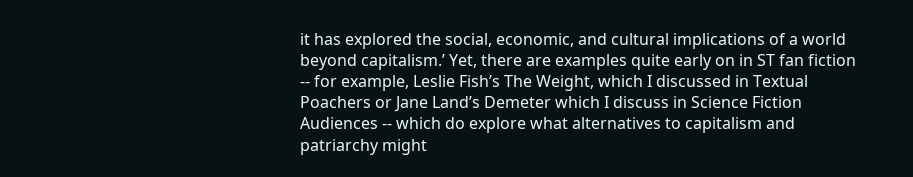it has explored the social, economic, and cultural implications of a world beyond capitalism.’ Yet, there are examples quite early on in ST fan fiction -- for example, Leslie Fish’s The Weight, which I discussed in Textual Poachers or Jane Land’s Demeter which I discuss in Science Fiction Audiences -- which do explore what alternatives to capitalism and patriarchy might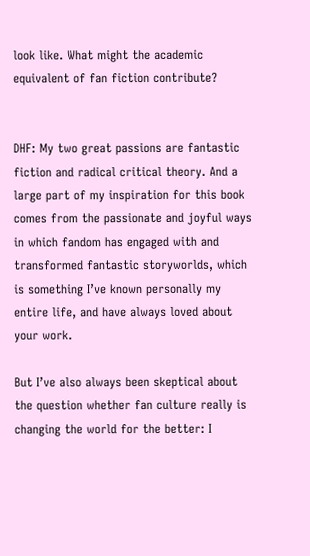look like. What might the academic equivalent of fan fiction contribute?


DHF: My two great passions are fantastic fiction and radical critical theory. And a large part of my inspiration for this book comes from the passionate and joyful ways in which fandom has engaged with and transformed fantastic storyworlds, which is something I’ve known personally my entire life, and have always loved about your work.

But I’ve also always been skeptical about the question whether fan culture really is changing the world for the better: I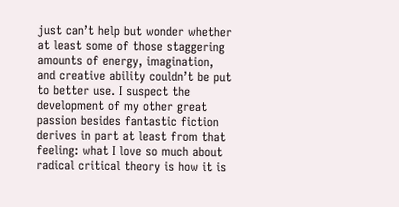just can’t help but wonder whether at least some of those staggering amounts of energy, imagination, and creative ability couldn’t be put to better use. I suspect the development of my other great passion besides fantastic fiction derives in part at least from that feeling: what I love so much about radical critical theory is how it is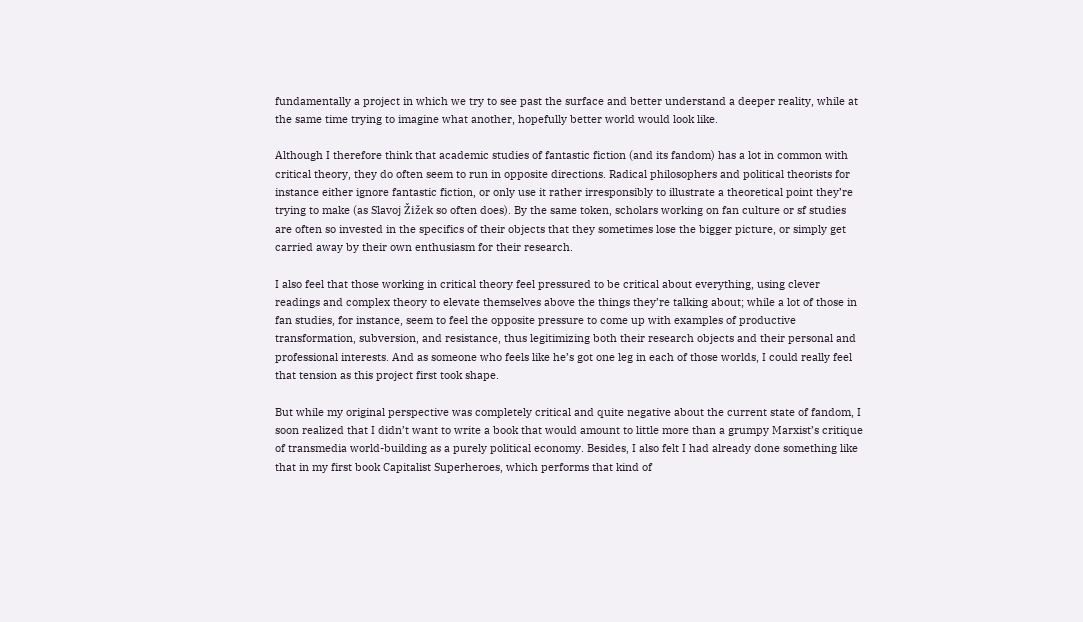fundamentally a project in which we try to see past the surface and better understand a deeper reality, while at the same time trying to imagine what another, hopefully better world would look like.

Although I therefore think that academic studies of fantastic fiction (and its fandom) has a lot in common with critical theory, they do often seem to run in opposite directions. Radical philosophers and political theorists for instance either ignore fantastic fiction, or only use it rather irresponsibly to illustrate a theoretical point they’re trying to make (as Slavoj Žižek so often does). By the same token, scholars working on fan culture or sf studies are often so invested in the specifics of their objects that they sometimes lose the bigger picture, or simply get carried away by their own enthusiasm for their research.

I also feel that those working in critical theory feel pressured to be critical about everything, using clever readings and complex theory to elevate themselves above the things they’re talking about; while a lot of those in fan studies, for instance, seem to feel the opposite pressure to come up with examples of productive transformation, subversion, and resistance, thus legitimizing both their research objects and their personal and professional interests. And as someone who feels like he’s got one leg in each of those worlds, I could really feel that tension as this project first took shape.

But while my original perspective was completely critical and quite negative about the current state of fandom, I soon realized that I didn’t want to write a book that would amount to little more than a grumpy Marxist’s critique of transmedia world-building as a purely political economy. Besides, I also felt I had already done something like that in my first book Capitalist Superheroes, which performs that kind of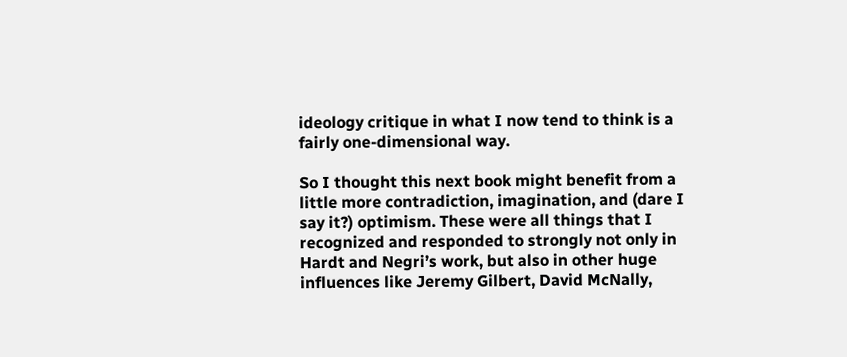ideology critique in what I now tend to think is a fairly one-dimensional way.

So I thought this next book might benefit from a little more contradiction, imagination, and (dare I say it?) optimism. These were all things that I recognized and responded to strongly not only in Hardt and Negri’s work, but also in other huge influences like Jeremy Gilbert, David McNally,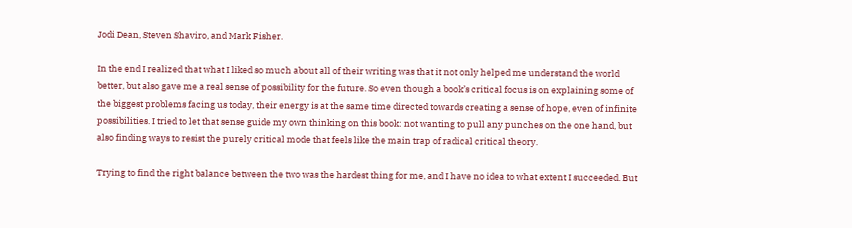Jodi Dean, Steven Shaviro, and Mark Fisher.

In the end I realized that what I liked so much about all of their writing was that it not only helped me understand the world better, but also gave me a real sense of possibility for the future. So even though a book’s critical focus is on explaining some of the biggest problems facing us today, their energy is at the same time directed towards creating a sense of hope, even of infinite possibilities. I tried to let that sense guide my own thinking on this book: not wanting to pull any punches on the one hand, but also finding ways to resist the purely critical mode that feels like the main trap of radical critical theory.

Trying to find the right balance between the two was the hardest thing for me, and I have no idea to what extent I succeeded. But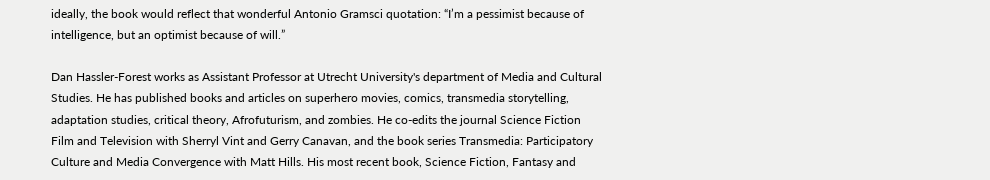ideally, the book would reflect that wonderful Antonio Gramsci quotation: “I’m a pessimist because of intelligence, but an optimist because of will.”

Dan Hassler-Forest works as Assistant Professor at Utrecht University's department of Media and Cultural Studies. He has published books and articles on superhero movies, comics, transmedia storytelling, adaptation studies, critical theory, Afrofuturism, and zombies. He co-edits the journal Science Fiction Film and Television with Sherryl Vint and Gerry Canavan, and the book series Transmedia: Participatory Culture and Media Convergence with Matt Hills. His most recent book, Science Fiction, Fantasy and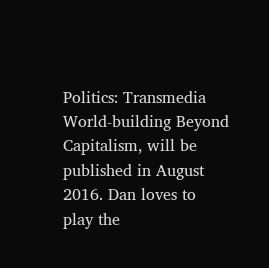Politics: Transmedia World-building Beyond Capitalism, will be published in August 2016. Dan loves to play the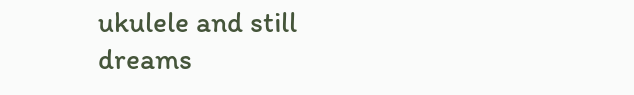ukulele and still dreams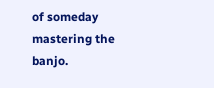of someday mastering the banjo.